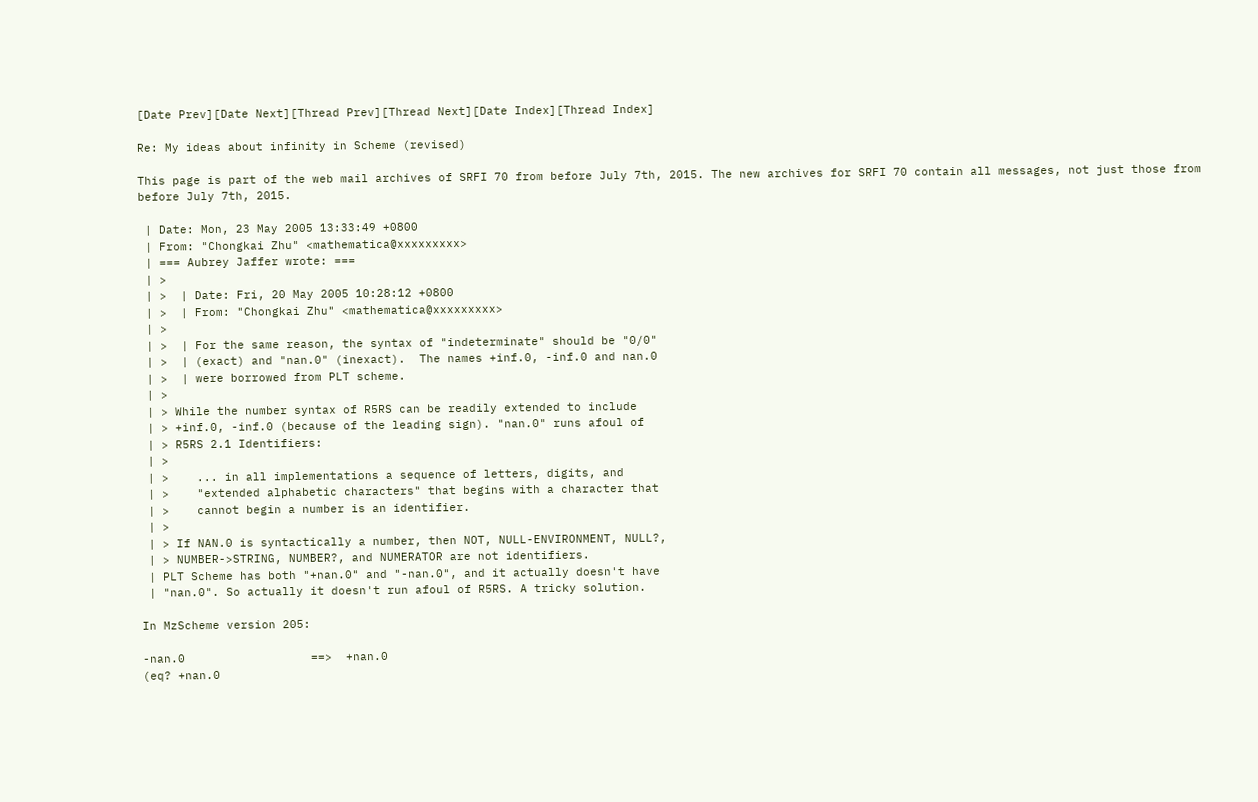[Date Prev][Date Next][Thread Prev][Thread Next][Date Index][Thread Index]

Re: My ideas about infinity in Scheme (revised)

This page is part of the web mail archives of SRFI 70 from before July 7th, 2015. The new archives for SRFI 70 contain all messages, not just those from before July 7th, 2015.

 | Date: Mon, 23 May 2005 13:33:49 +0800
 | From: "Chongkai Zhu" <mathematica@xxxxxxxxx>
 | === Aubrey Jaffer wrote: ===
 | >
 | >  | Date: Fri, 20 May 2005 10:28:12 +0800
 | >  | From: "Chongkai Zhu" <mathematica@xxxxxxxxx>
 | >
 | >  | For the same reason, the syntax of "indeterminate" should be "0/0"
 | >  | (exact) and "nan.0" (inexact).  The names +inf.0, -inf.0 and nan.0
 | >  | were borrowed from PLT scheme.
 | >
 | > While the number syntax of R5RS can be readily extended to include
 | > +inf.0, -inf.0 (because of the leading sign). "nan.0" runs afoul of
 | > R5RS 2.1 Identifiers:
 | >
 | >    ... in all implementations a sequence of letters, digits, and
 | >    "extended alphabetic characters" that begins with a character that
 | >    cannot begin a number is an identifier.
 | >
 | > If NAN.0 is syntactically a number, then NOT, NULL-ENVIRONMENT, NULL?,
 | > NUMBER->STRING, NUMBER?, and NUMERATOR are not identifiers.
 | PLT Scheme has both "+nan.0" and "-nan.0", and it actually doesn't have
 | "nan.0". So actually it doesn't run afoul of R5RS. A tricky solution.

In MzScheme version 205:

-nan.0                  ==>  +nan.0
(eq? +nan.0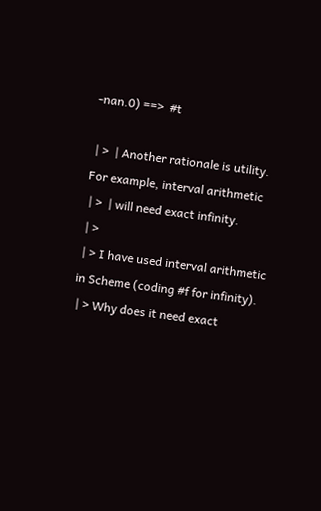-nan.0) ==>  #t

 | >  | Another rationale is utility.  For example, interval arithmetic
 | >  | will need exact infinity.
 | >
 | > I have used interval arithmetic in Scheme (coding #f for infinity).
 | > Why does it need exact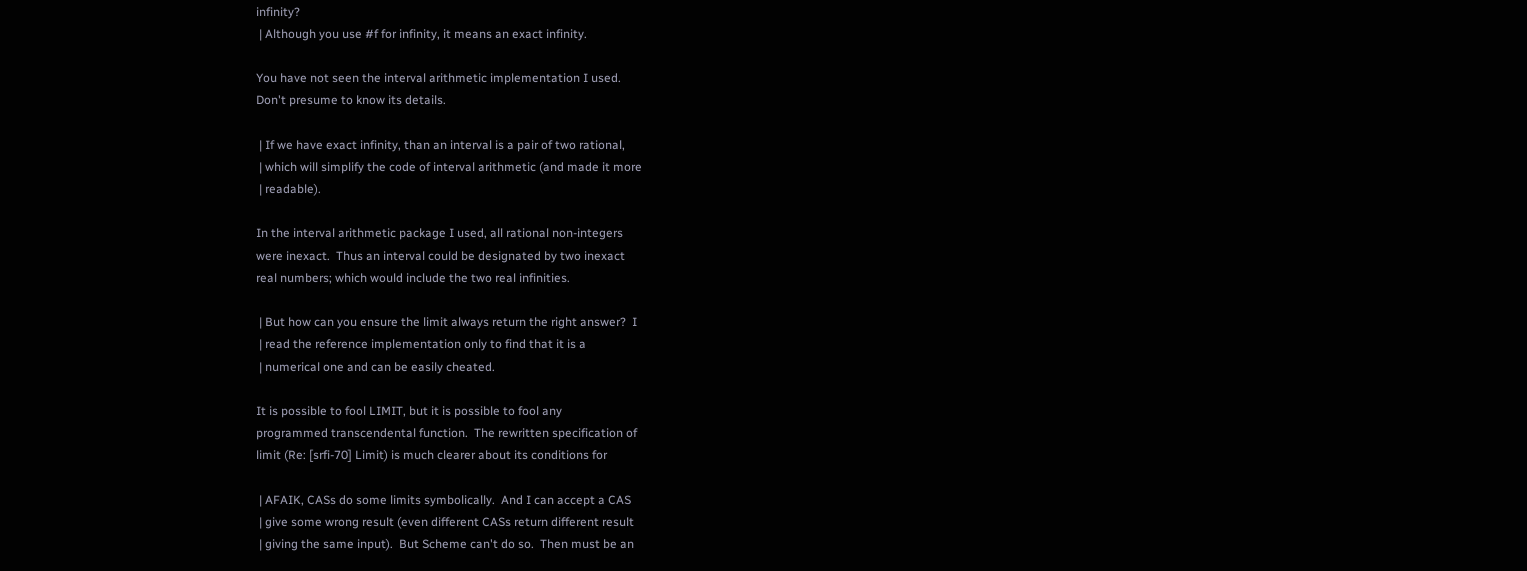infinity?
 | Although you use #f for infinity, it means an exact infinity.

You have not seen the interval arithmetic implementation I used.
Don't presume to know its details.

 | If we have exact infinity, than an interval is a pair of two rational,
 | which will simplify the code of interval arithmetic (and made it more
 | readable).

In the interval arithmetic package I used, all rational non-integers
were inexact.  Thus an interval could be designated by two inexact
real numbers; which would include the two real infinities.

 | But how can you ensure the limit always return the right answer?  I
 | read the reference implementation only to find that it is a
 | numerical one and can be easily cheated.

It is possible to fool LIMIT, but it is possible to fool any
programmed transcendental function.  The rewritten specification of
limit (Re: [srfi-70] Limit) is much clearer about its conditions for

 | AFAIK, CASs do some limits symbolically.  And I can accept a CAS
 | give some wrong result (even different CASs return different result
 | giving the same input).  But Scheme can't do so.  Then must be an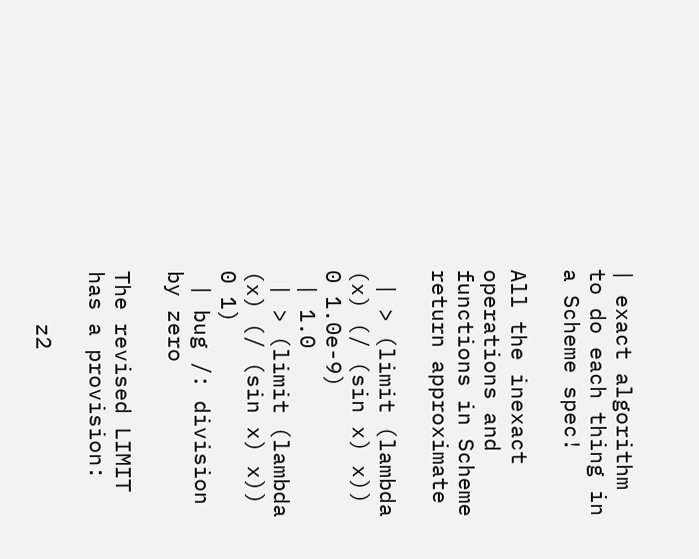| exact algorithm to do each thing in a Scheme spec!

All the inexact operations and functions in Scheme return approximate

 | > (limit (lambda (x) (/ (sin x) x)) 0 1.0e-9)
 | 1.0
 | > (limit (lambda (x) (/ (sin x) x)) 0 1)
 | bug /: division by zero

The revised LIMIT has a provision:

    z2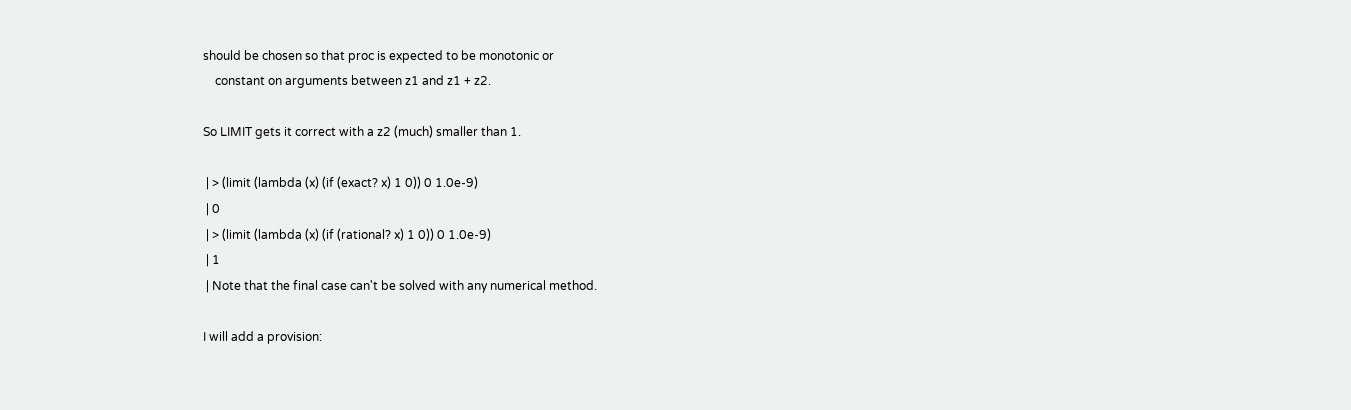should be chosen so that proc is expected to be monotonic or
    constant on arguments between z1 and z1 + z2.

So LIMIT gets it correct with a z2 (much) smaller than 1.

 | > (limit (lambda (x) (if (exact? x) 1 0)) 0 1.0e-9)
 | 0
 | > (limit (lambda (x) (if (rational? x) 1 0)) 0 1.0e-9)
 | 1
 | Note that the final case can't be solved with any numerical method.

I will add a provision: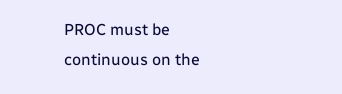PROC must be continuous on the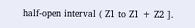half-open interval ( Z1 to Z1 + Z2 ].